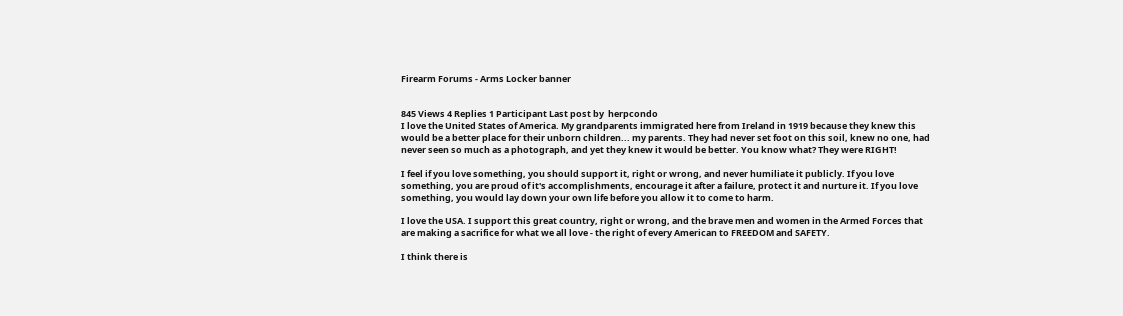Firearm Forums - Arms Locker banner


845 Views 4 Replies 1 Participant Last post by  herpcondo
I love the United States of America. My grandparents immigrated here from Ireland in 1919 because they knew this would be a better place for their unborn children... my parents. They had never set foot on this soil, knew no one, had never seen so much as a photograph, and yet they knew it would be better. You know what? They were RIGHT!

I feel if you love something, you should support it, right or wrong, and never humiliate it publicly. If you love something, you are proud of it's accomplishments, encourage it after a failure, protect it and nurture it. If you love something, you would lay down your own life before you allow it to come to harm.

I love the USA. I support this great country, right or wrong, and the brave men and women in the Armed Forces that are making a sacrifice for what we all love - the right of every American to FREEDOM and SAFETY.

I think there is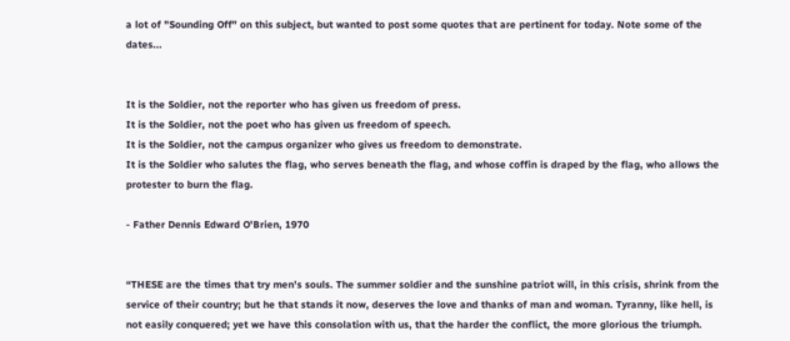a lot of "Sounding Off" on this subject, but wanted to post some quotes that are pertinent for today. Note some of the dates...


It is the Soldier, not the reporter who has given us freedom of press.
It is the Soldier, not the poet who has given us freedom of speech.
It is the Soldier, not the campus organizer who gives us freedom to demonstrate.
It is the Soldier who salutes the flag, who serves beneath the flag, and whose coffin is draped by the flag, who allows the protester to burn the flag.

- Father Dennis Edward O'Brien, 1970


“THESE are the times that try men's souls. The summer soldier and the sunshine patriot will, in this crisis, shrink from the service of their country; but he that stands it now, deserves the love and thanks of man and woman. Tyranny, like hell, is not easily conquered; yet we have this consolation with us, that the harder the conflict, the more glorious the triumph.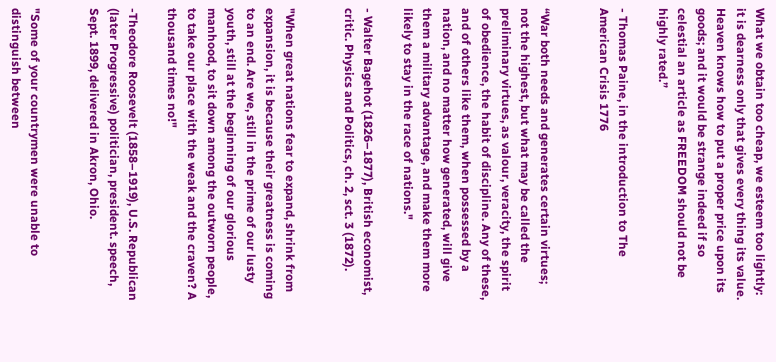What we obtain too cheap, we esteem too lightly: it is dearness only that gives every thing its value. Heaven knows how to put a proper price upon its goods; and it would be strange indeed if so celestial an article as FREEDOM should not be highly rated.”

- Thomas Paine, in the introduction to The American Crisis 1776


“War both needs and generates certain virtues; not the highest, but what may be called the preliminary virtues, as valour, veracity, the spirit of obedience, the habit of discipline. Any of these, and of others like them, when possessed by a nation, and no matter how generated, will give them a military advantage, and make them more likely to stay in the race of nations."

- Walter Bagehot (1826–1877), British economist, critic. Physics and Politics, ch. 2, sct. 3 (1872).


"When great nations fear to expand, shrink from expansion, it is because their greatness is coming to an end. Are we, still in the prime of our lusty youth, still at the beginning of our glorious manhood, to sit down among the outworn people, to take our place with the weak and the craven? A thousand times no!"

-Theodore Roosevelt (1858–1919), U.S. Republican (later Progressive) politician, president. speech, Sept. 1899, delivered in Akron, Ohio.


"Some of your countrymen were unable to distinguish between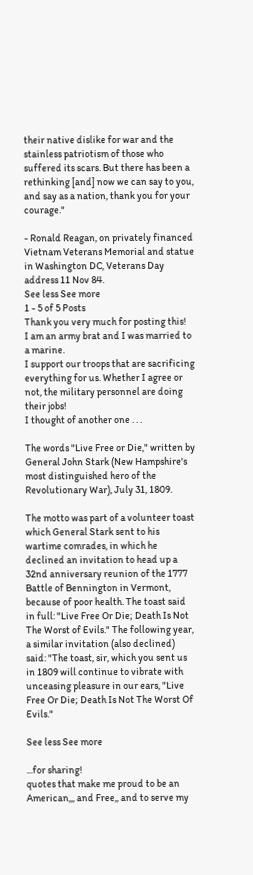their native dislike for war and the stainless patriotism of those who suffered its scars. But there has been a rethinking [and] now we can say to you, and say as a nation, thank you for your courage."

- Ronald Reagan, on privately financed Vietnam Veterans Memorial and statue in Washington DC, Veterans Day address 11 Nov 84.
See less See more
1 - 5 of 5 Posts
Thank you very much for posting this!
I am an army brat and I was married to a marine.
I support our troops that are sacrificing everything for us. Whether I agree or not, the military personnel are doing their jobs!
I thought of another one . . .

The words "Live Free or Die," written by General John Stark (New Hampshire's most distinguished hero of the Revolutionary War), July 31, 1809.

The motto was part of a volunteer toast which General Stark sent to his wartime comrades, in which he declined an invitation to head up a 32nd anniversary reunion of the 1777 Battle of Bennington in Vermont, because of poor health. The toast said in full: "Live Free Or Die; Death Is Not The Worst of Evils." The following year, a similar invitation (also declined) said: "The toast, sir, which you sent us in 1809 will continue to vibrate with unceasing pleasure in our ears, "Live Free Or Die; Death Is Not The Worst Of Evils."

See less See more

...for sharing!
quotes that make me proud to be an American,,, and Free,, and to serve my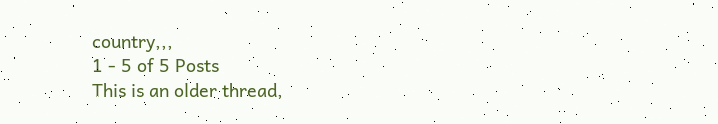country,,,
1 - 5 of 5 Posts
This is an older thread,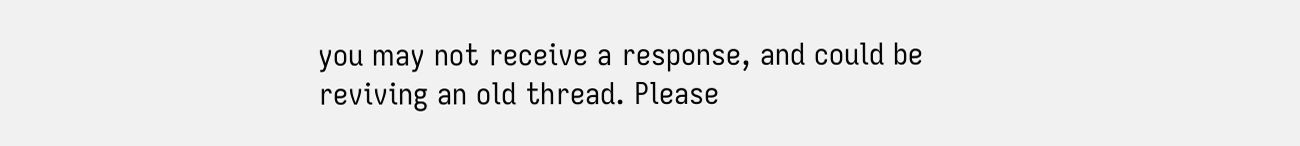you may not receive a response, and could be reviving an old thread. Please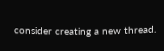consider creating a new thread.